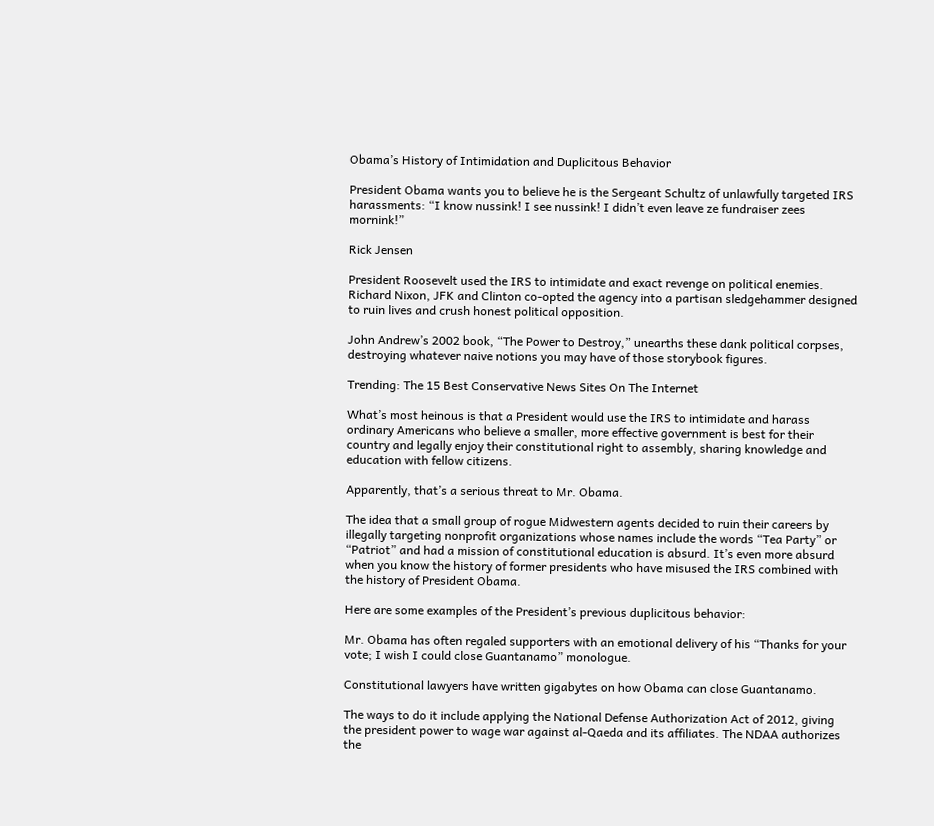Obama’s History of Intimidation and Duplicitous Behavior

President Obama wants you to believe he is the Sergeant Schultz of unlawfully targeted IRS harassments: “I know nussink! I see nussink! I didn’t even leave ze fundraiser zees mornink!”

Rick Jensen

President Roosevelt used the IRS to intimidate and exact revenge on political enemies. Richard Nixon, JFK and Clinton co-opted the agency into a partisan sledgehammer designed to ruin lives and crush honest political opposition.

John Andrew’s 2002 book, “The Power to Destroy,” unearths these dank political corpses, destroying whatever naive notions you may have of those storybook figures.

Trending: The 15 Best Conservative News Sites On The Internet

What’s most heinous is that a President would use the IRS to intimidate and harass ordinary Americans who believe a smaller, more effective government is best for their country and legally enjoy their constitutional right to assembly, sharing knowledge and education with fellow citizens.

Apparently, that’s a serious threat to Mr. Obama.

The idea that a small group of rogue Midwestern agents decided to ruin their careers by illegally targeting nonprofit organizations whose names include the words “Tea Party” or “Patriot” and had a mission of constitutional education is absurd. It’s even more absurd when you know the history of former presidents who have misused the IRS combined with the history of President Obama.

Here are some examples of the President’s previous duplicitous behavior:

Mr. Obama has often regaled supporters with an emotional delivery of his “Thanks for your vote; I wish I could close Guantanamo” monologue.

Constitutional lawyers have written gigabytes on how Obama can close Guantanamo.

The ways to do it include applying the National Defense Authorization Act of 2012, giving the president power to wage war against al-Qaeda and its affiliates. The NDAA authorizes the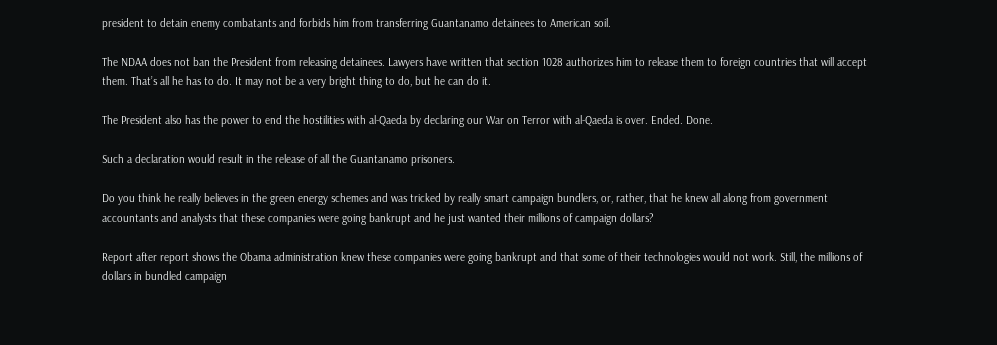president to detain enemy combatants and forbids him from transferring Guantanamo detainees to American soil.

The NDAA does not ban the President from releasing detainees. Lawyers have written that section 1028 authorizes him to release them to foreign countries that will accept them. That’s all he has to do. It may not be a very bright thing to do, but he can do it.

The President also has the power to end the hostilities with al-Qaeda by declaring our War on Terror with al-Qaeda is over. Ended. Done.

Such a declaration would result in the release of all the Guantanamo prisoners.

Do you think he really believes in the green energy schemes and was tricked by really smart campaign bundlers, or, rather, that he knew all along from government accountants and analysts that these companies were going bankrupt and he just wanted their millions of campaign dollars?

Report after report shows the Obama administration knew these companies were going bankrupt and that some of their technologies would not work. Still, the millions of dollars in bundled campaign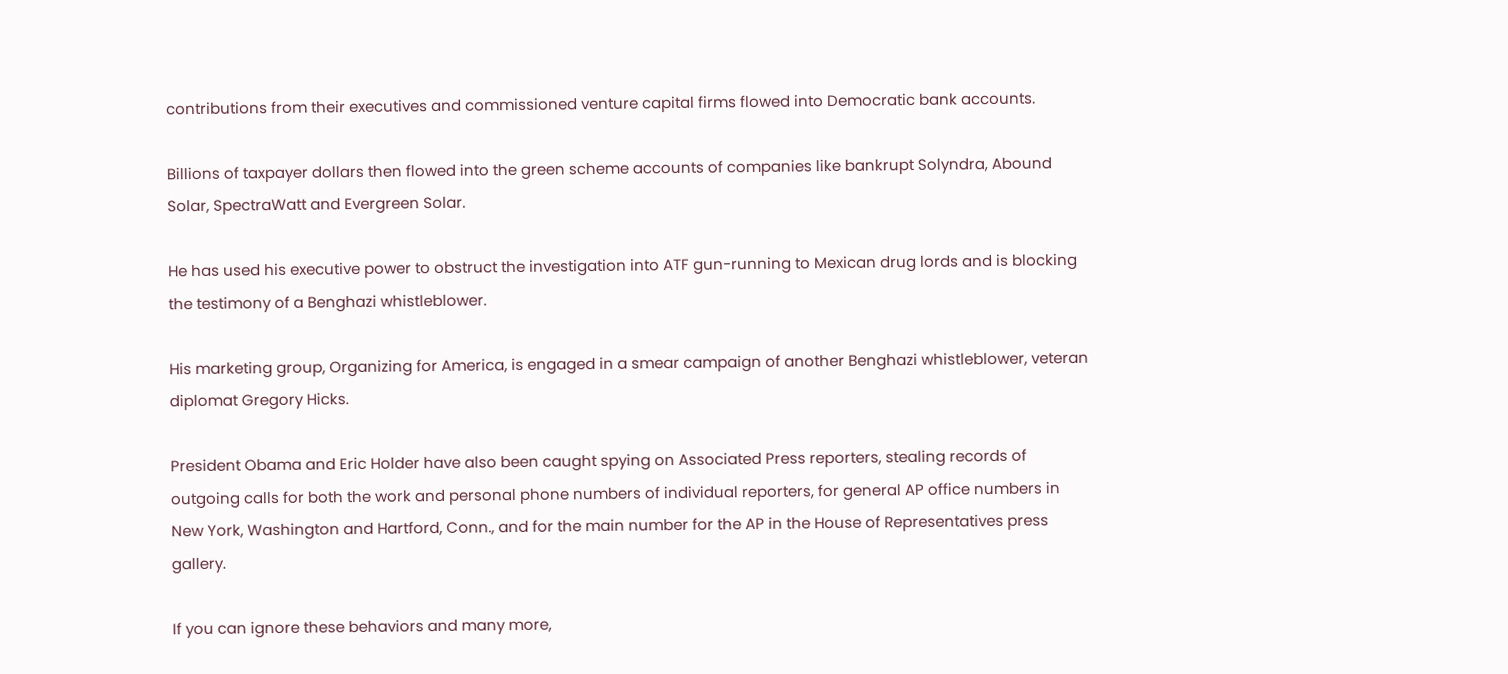contributions from their executives and commissioned venture capital firms flowed into Democratic bank accounts.

Billions of taxpayer dollars then flowed into the green scheme accounts of companies like bankrupt Solyndra, Abound Solar, SpectraWatt and Evergreen Solar.

He has used his executive power to obstruct the investigation into ATF gun-running to Mexican drug lords and is blocking the testimony of a Benghazi whistleblower.

His marketing group, Organizing for America, is engaged in a smear campaign of another Benghazi whistleblower, veteran diplomat Gregory Hicks.

President Obama and Eric Holder have also been caught spying on Associated Press reporters, stealing records of outgoing calls for both the work and personal phone numbers of individual reporters, for general AP office numbers in New York, Washington and Hartford, Conn., and for the main number for the AP in the House of Representatives press gallery.

If you can ignore these behaviors and many more,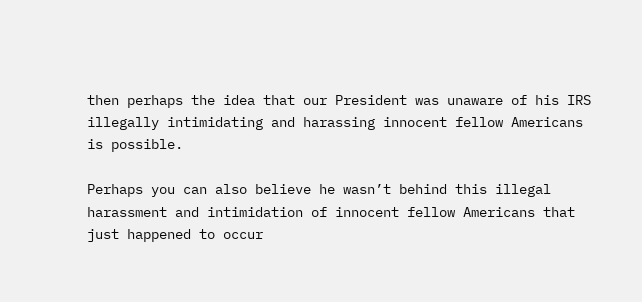then perhaps the idea that our President was unaware of his IRS illegally intimidating and harassing innocent fellow Americans is possible.

Perhaps you can also believe he wasn’t behind this illegal harassment and intimidation of innocent fellow Americans that just happened to occur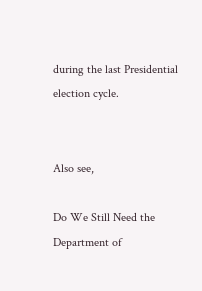during the last Presidential election cycle.


Also see,

Do We Still Need the Department of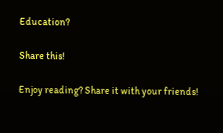Education?

Share this!

Enjoy reading? Share it with your friends!